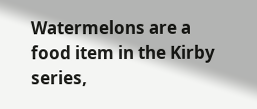Watermelons are a food item in the Kirby series,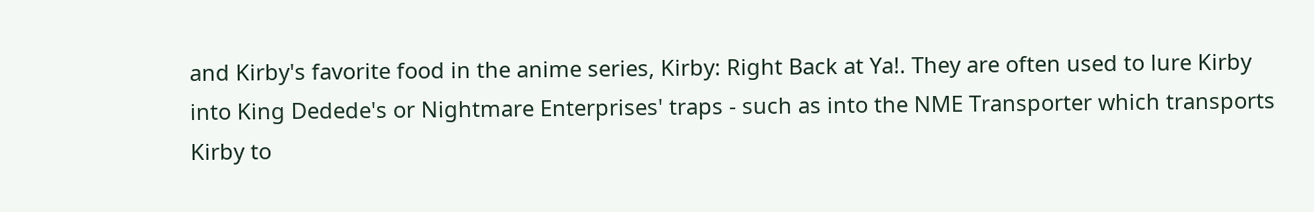and Kirby's favorite food in the anime series, Kirby: Right Back at Ya!. They are often used to lure Kirby into King Dedede's or Nightmare Enterprises' traps - such as into the NME Transporter which transports Kirby to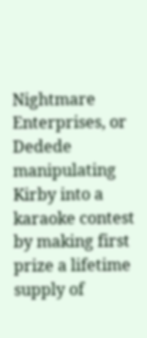Nightmare Enterprises, or Dedede manipulating Kirby into a karaoke contest by making first prize a lifetime supply of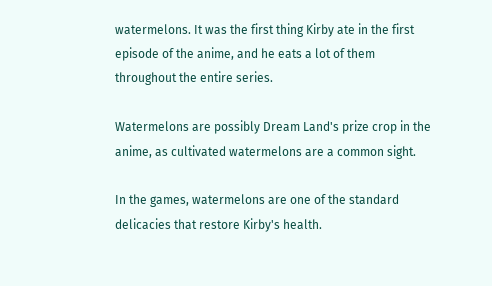watermelons. It was the first thing Kirby ate in the first episode of the anime, and he eats a lot of them throughout the entire series.

Watermelons are possibly Dream Land's prize crop in the anime, as cultivated watermelons are a common sight.

In the games, watermelons are one of the standard delicacies that restore Kirby's health.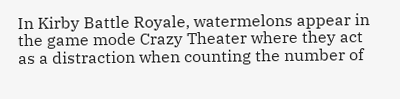In Kirby Battle Royale, watermelons appear in the game mode Crazy Theater where they act as a distraction when counting the number of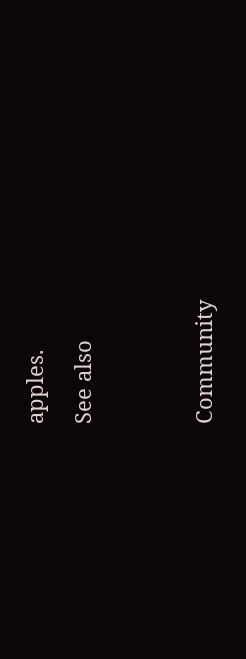apples.

See also




Community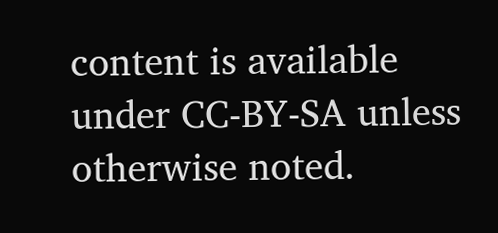content is available under CC-BY-SA unless otherwise noted.